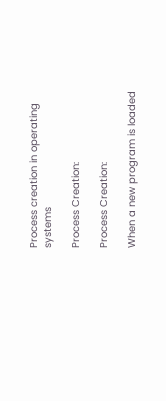Process creation in operating systems

Process Creation:

Process Creation:

When a new program is loaded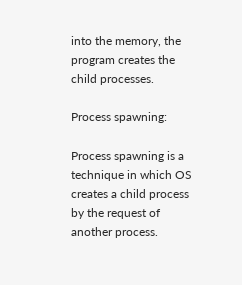into the memory, the program creates the child processes.

Process spawning:

Process spawning is a technique in which OS creates a child process by the request of another process.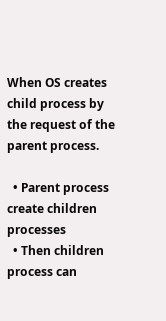When OS creates child process by the request of the parent process.

  • Parent process create children processes
  • Then children process can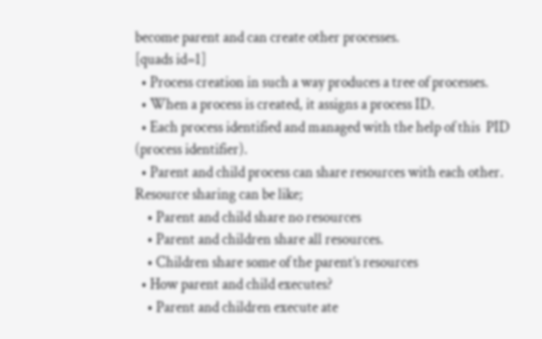become parent and can create other processes.
[quads id=1]
  • Process creation in such a way produces a tree of processes.
  • When a process is created, it assigns a process ID.
  • Each process identified and managed with the help of this  PID (process identifier).
  • Parent and child process can share resources with each other. Resource sharing can be like;
    • Parent and child share no resources
    • Parent and children share all resources.
    • Children share some of the parent’s resources
  • How parent and child executes?
    • Parent and children execute ate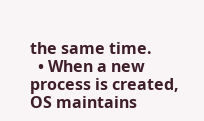the same time.
  • When a new process is created, OS maintains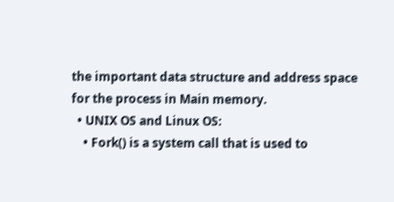the important data structure and address space for the process in Main memory.
  • UNIX OS and Linux OS:
    • Fork() is a system call that is used to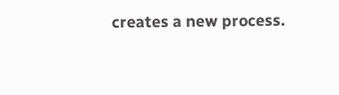creates a new process.